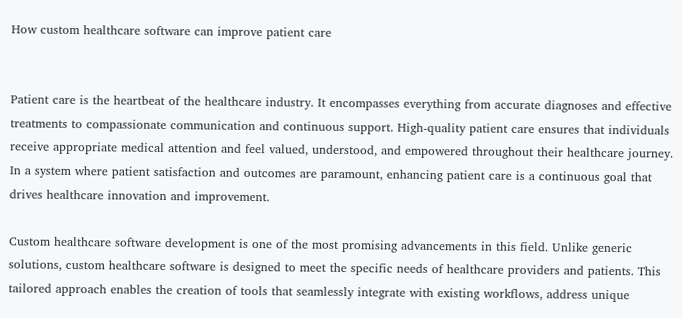How custom healthcare software can improve patient care


Patient care is the heartbeat of the healthcare industry. It encompasses everything from accurate diagnoses and effective treatments to compassionate communication and continuous support. High-quality patient care ensures that individuals receive appropriate medical attention and feel valued, understood, and empowered throughout their healthcare journey. In a system where patient satisfaction and outcomes are paramount, enhancing patient care is a continuous goal that drives healthcare innovation and improvement.

Custom healthcare software development is one of the most promising advancements in this field. Unlike generic solutions, custom healthcare software is designed to meet the specific needs of healthcare providers and patients. This tailored approach enables the creation of tools that seamlessly integrate with existing workflows, address unique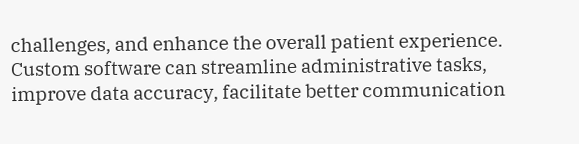challenges, and enhance the overall patient experience. Custom software can streamline administrative tasks, improve data accuracy, facilitate better communication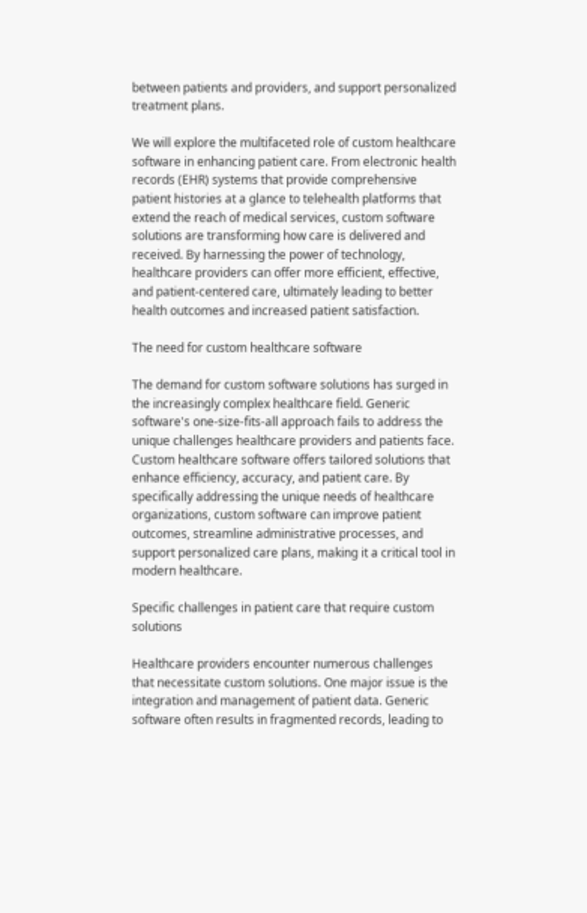between patients and providers, and support personalized treatment plans.

We will explore the multifaceted role of custom healthcare software in enhancing patient care. From electronic health records (EHR) systems that provide comprehensive patient histories at a glance to telehealth platforms that extend the reach of medical services, custom software solutions are transforming how care is delivered and received. By harnessing the power of technology, healthcare providers can offer more efficient, effective, and patient-centered care, ultimately leading to better health outcomes and increased patient satisfaction.

The need for custom healthcare software

The demand for custom software solutions has surged in the increasingly complex healthcare field. Generic software's one-size-fits-all approach fails to address the unique challenges healthcare providers and patients face. Custom healthcare software offers tailored solutions that enhance efficiency, accuracy, and patient care. By specifically addressing the unique needs of healthcare organizations, custom software can improve patient outcomes, streamline administrative processes, and support personalized care plans, making it a critical tool in modern healthcare.

Specific challenges in patient care that require custom solutions

Healthcare providers encounter numerous challenges that necessitate custom solutions. One major issue is the integration and management of patient data. Generic software often results in fragmented records, leading to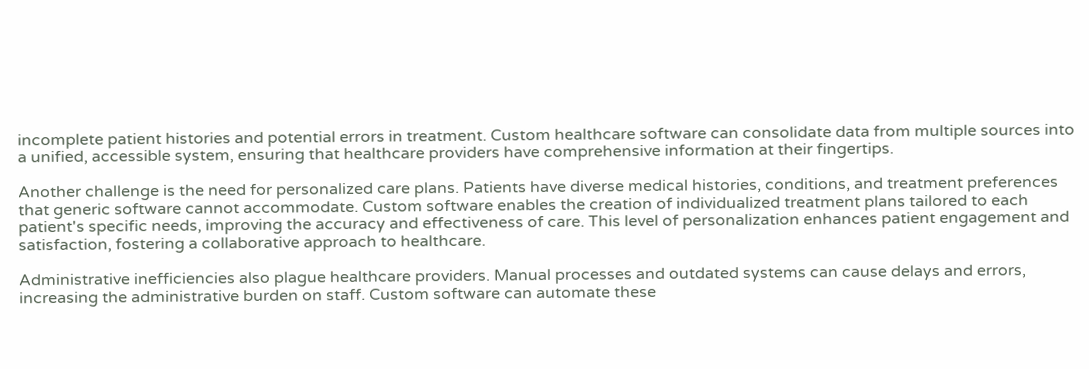incomplete patient histories and potential errors in treatment. Custom healthcare software can consolidate data from multiple sources into a unified, accessible system, ensuring that healthcare providers have comprehensive information at their fingertips.

Another challenge is the need for personalized care plans. Patients have diverse medical histories, conditions, and treatment preferences that generic software cannot accommodate. Custom software enables the creation of individualized treatment plans tailored to each patient's specific needs, improving the accuracy and effectiveness of care. This level of personalization enhances patient engagement and satisfaction, fostering a collaborative approach to healthcare.

Administrative inefficiencies also plague healthcare providers. Manual processes and outdated systems can cause delays and errors, increasing the administrative burden on staff. Custom software can automate these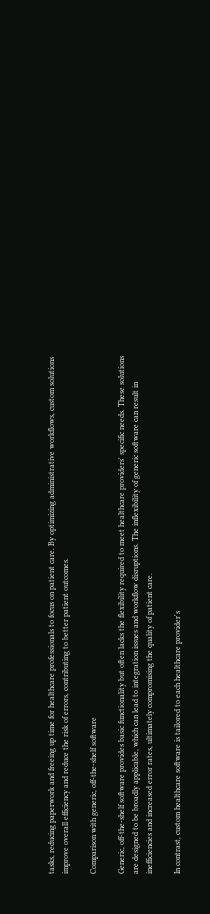tasks, reducing paperwork and freeing up time for healthcare professionals to focus on patient care. By optimizing administrative workflows, custom solutions improve overall efficiency and reduce the risk of errors, contributing to better patient outcomes.

Comparison with generic, off-the-shelf software

Generic, off-the-shelf software provides basic functionality but often lacks the flexibility required to meet healthcare providers' specific needs. These solutions are designed to be broadly applicable, which can lead to integration issues and workflow disruptions. The inflexibility of generic software can result in inefficiencies and increased error rates, ultimately compromising the quality of patient care.

In contrast, custom healthcare software is tailored to each healthcare provider's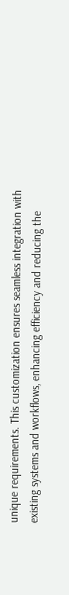unique requirements. This customization ensures seamless integration with existing systems and workflows, enhancing efficiency and reducing the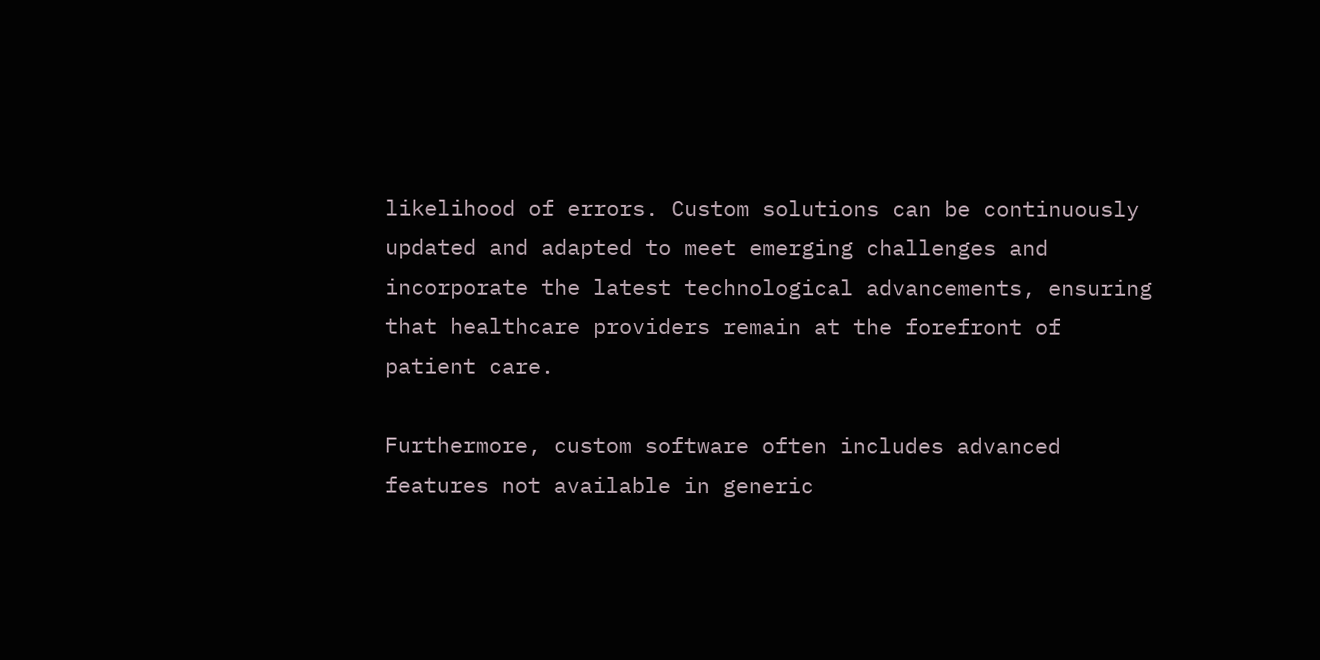likelihood of errors. Custom solutions can be continuously updated and adapted to meet emerging challenges and incorporate the latest technological advancements, ensuring that healthcare providers remain at the forefront of patient care.

Furthermore, custom software often includes advanced features not available in generic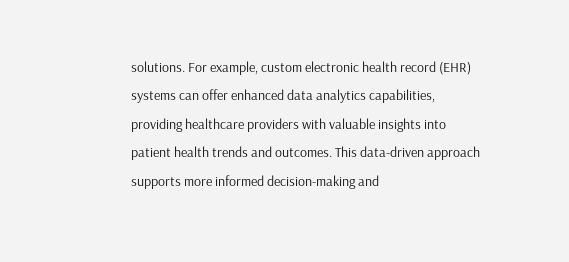solutions. For example, custom electronic health record (EHR) systems can offer enhanced data analytics capabilities, providing healthcare providers with valuable insights into patient health trends and outcomes. This data-driven approach supports more informed decision-making and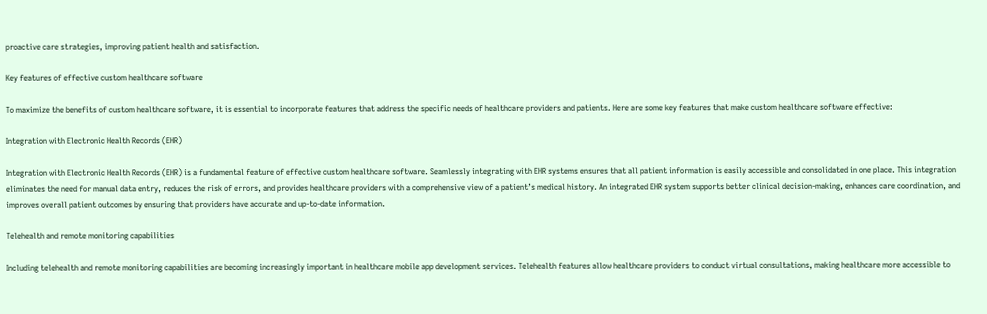proactive care strategies, improving patient health and satisfaction.

Key features of effective custom healthcare software

To maximize the benefits of custom healthcare software, it is essential to incorporate features that address the specific needs of healthcare providers and patients. Here are some key features that make custom healthcare software effective:

Integration with Electronic Health Records (EHR)

Integration with Electronic Health Records (EHR) is a fundamental feature of effective custom healthcare software. Seamlessly integrating with EHR systems ensures that all patient information is easily accessible and consolidated in one place. This integration eliminates the need for manual data entry, reduces the risk of errors, and provides healthcare providers with a comprehensive view of a patient’s medical history. An integrated EHR system supports better clinical decision-making, enhances care coordination, and improves overall patient outcomes by ensuring that providers have accurate and up-to-date information.

Telehealth and remote monitoring capabilities

Including telehealth and remote monitoring capabilities are becoming increasingly important in healthcare mobile app development services. Telehealth features allow healthcare providers to conduct virtual consultations, making healthcare more accessible to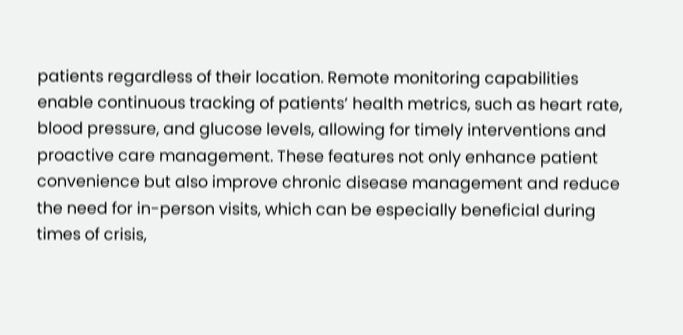patients regardless of their location. Remote monitoring capabilities enable continuous tracking of patients’ health metrics, such as heart rate, blood pressure, and glucose levels, allowing for timely interventions and proactive care management. These features not only enhance patient convenience but also improve chronic disease management and reduce the need for in-person visits, which can be especially beneficial during times of crisis,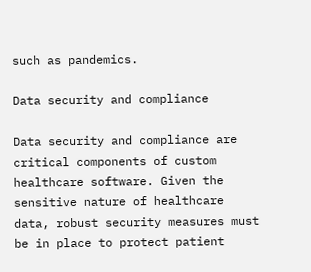such as pandemics.

Data security and compliance

Data security and compliance are critical components of custom healthcare software. Given the sensitive nature of healthcare data, robust security measures must be in place to protect patient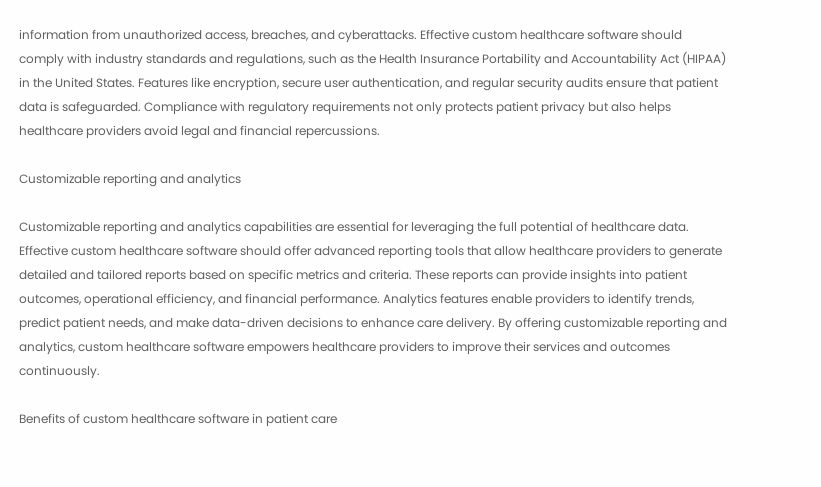information from unauthorized access, breaches, and cyberattacks. Effective custom healthcare software should comply with industry standards and regulations, such as the Health Insurance Portability and Accountability Act (HIPAA) in the United States. Features like encryption, secure user authentication, and regular security audits ensure that patient data is safeguarded. Compliance with regulatory requirements not only protects patient privacy but also helps healthcare providers avoid legal and financial repercussions.

Customizable reporting and analytics

Customizable reporting and analytics capabilities are essential for leveraging the full potential of healthcare data. Effective custom healthcare software should offer advanced reporting tools that allow healthcare providers to generate detailed and tailored reports based on specific metrics and criteria. These reports can provide insights into patient outcomes, operational efficiency, and financial performance. Analytics features enable providers to identify trends, predict patient needs, and make data-driven decisions to enhance care delivery. By offering customizable reporting and analytics, custom healthcare software empowers healthcare providers to improve their services and outcomes continuously.

Benefits of custom healthcare software in patient care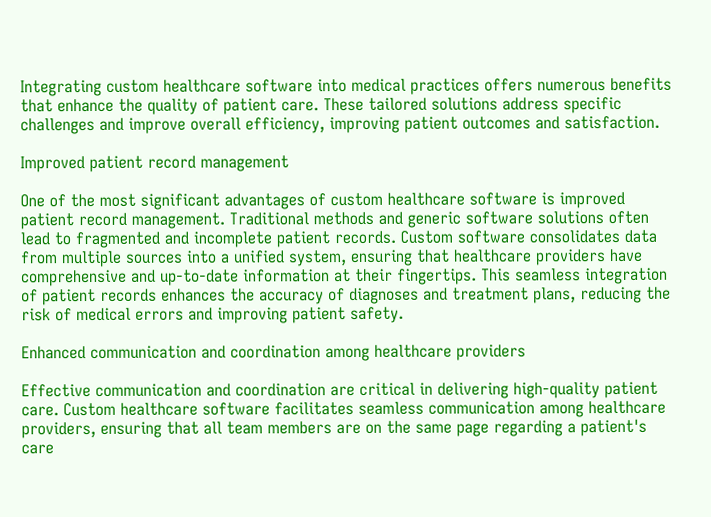Integrating custom healthcare software into medical practices offers numerous benefits that enhance the quality of patient care. These tailored solutions address specific challenges and improve overall efficiency, improving patient outcomes and satisfaction.

Improved patient record management

One of the most significant advantages of custom healthcare software is improved patient record management. Traditional methods and generic software solutions often lead to fragmented and incomplete patient records. Custom software consolidates data from multiple sources into a unified system, ensuring that healthcare providers have comprehensive and up-to-date information at their fingertips. This seamless integration of patient records enhances the accuracy of diagnoses and treatment plans, reducing the risk of medical errors and improving patient safety.

Enhanced communication and coordination among healthcare providers

Effective communication and coordination are critical in delivering high-quality patient care. Custom healthcare software facilitates seamless communication among healthcare providers, ensuring that all team members are on the same page regarding a patient's care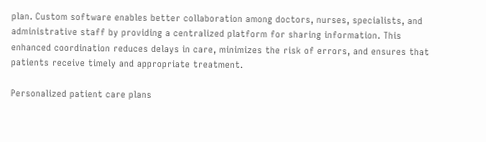plan. Custom software enables better collaboration among doctors, nurses, specialists, and administrative staff by providing a centralized platform for sharing information. This enhanced coordination reduces delays in care, minimizes the risk of errors, and ensures that patients receive timely and appropriate treatment.

Personalized patient care plans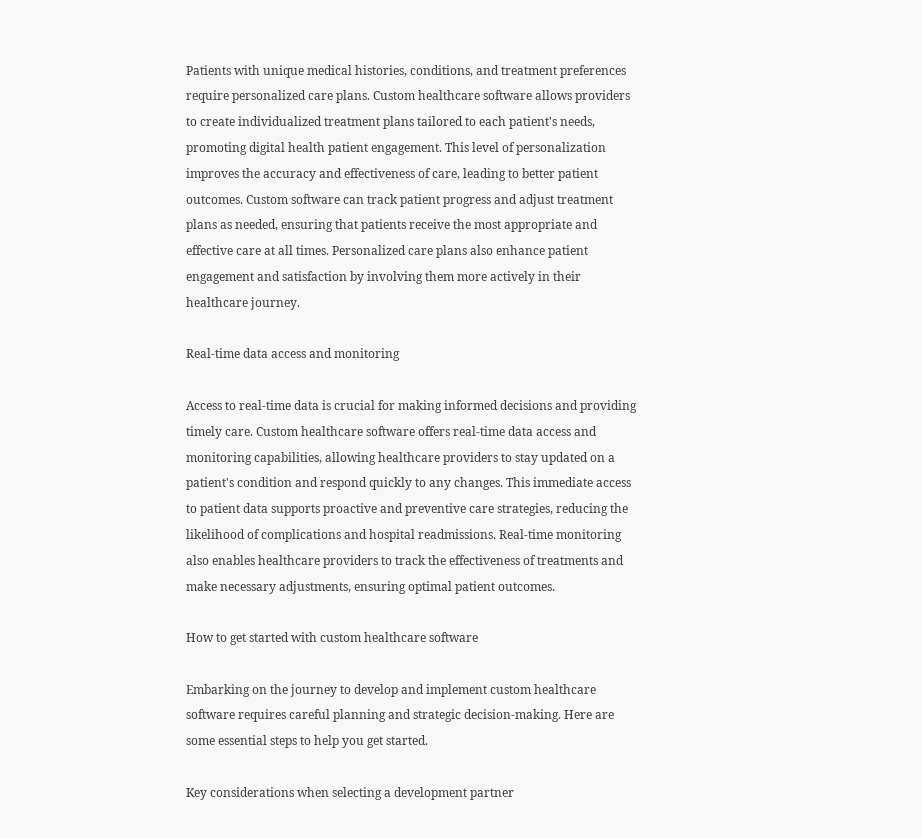Patients with unique medical histories, conditions, and treatment preferences require personalized care plans. Custom healthcare software allows providers to create individualized treatment plans tailored to each patient's needs, promoting digital health patient engagement. This level of personalization improves the accuracy and effectiveness of care, leading to better patient outcomes. Custom software can track patient progress and adjust treatment plans as needed, ensuring that patients receive the most appropriate and effective care at all times. Personalized care plans also enhance patient engagement and satisfaction by involving them more actively in their healthcare journey.

Real-time data access and monitoring

Access to real-time data is crucial for making informed decisions and providing timely care. Custom healthcare software offers real-time data access and monitoring capabilities, allowing healthcare providers to stay updated on a patient's condition and respond quickly to any changes. This immediate access to patient data supports proactive and preventive care strategies, reducing the likelihood of complications and hospital readmissions. Real-time monitoring also enables healthcare providers to track the effectiveness of treatments and make necessary adjustments, ensuring optimal patient outcomes.

How to get started with custom healthcare software

Embarking on the journey to develop and implement custom healthcare software requires careful planning and strategic decision-making. Here are some essential steps to help you get started.

Key considerations when selecting a development partner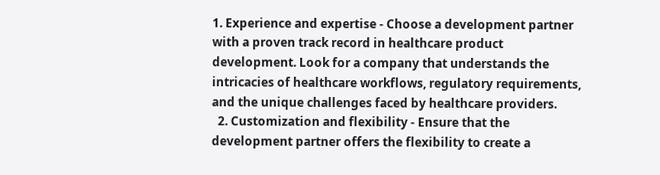1. Experience and expertise - Choose a development partner with a proven track record in healthcare product development. Look for a company that understands the intricacies of healthcare workflows, regulatory requirements, and the unique challenges faced by healthcare providers.
  2. Customization and flexibility - Ensure that the development partner offers the flexibility to create a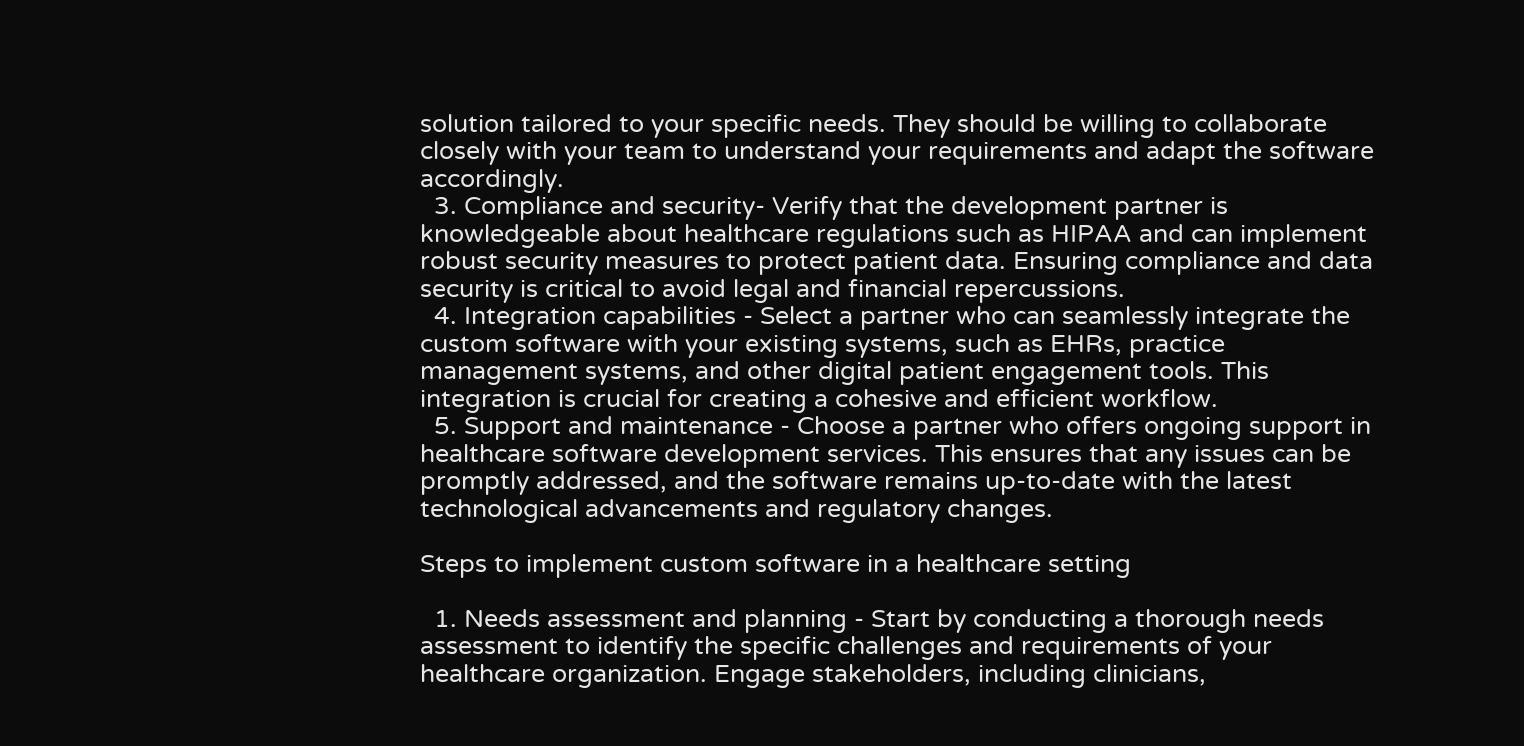solution tailored to your specific needs. They should be willing to collaborate closely with your team to understand your requirements and adapt the software accordingly.
  3. Compliance and security- Verify that the development partner is knowledgeable about healthcare regulations such as HIPAA and can implement robust security measures to protect patient data. Ensuring compliance and data security is critical to avoid legal and financial repercussions.
  4. Integration capabilities - Select a partner who can seamlessly integrate the custom software with your existing systems, such as EHRs, practice management systems, and other digital patient engagement tools. This integration is crucial for creating a cohesive and efficient workflow.
  5. Support and maintenance - Choose a partner who offers ongoing support in healthcare software development services. This ensures that any issues can be promptly addressed, and the software remains up-to-date with the latest technological advancements and regulatory changes.

Steps to implement custom software in a healthcare setting

  1. Needs assessment and planning - Start by conducting a thorough needs assessment to identify the specific challenges and requirements of your healthcare organization. Engage stakeholders, including clinicians,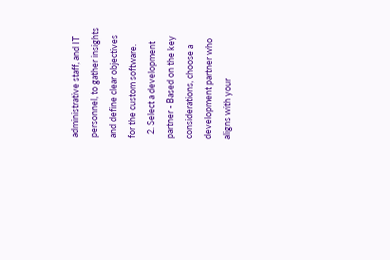administrative staff, and IT personnel, to gather insights and define clear objectives for the custom software.
  2. Select a development partner - Based on the key considerations, choose a development partner who aligns with your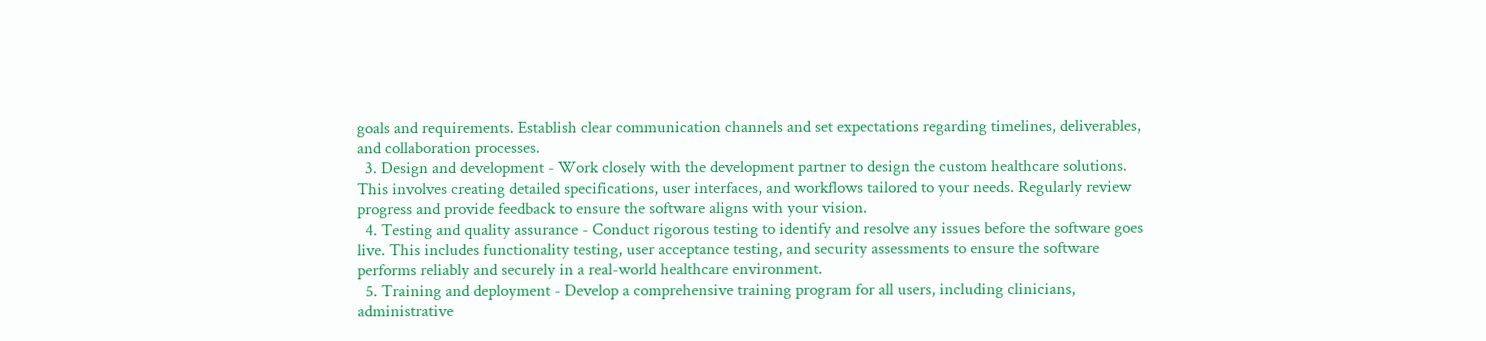goals and requirements. Establish clear communication channels and set expectations regarding timelines, deliverables, and collaboration processes.
  3. Design and development - Work closely with the development partner to design the custom healthcare solutions. This involves creating detailed specifications, user interfaces, and workflows tailored to your needs. Regularly review progress and provide feedback to ensure the software aligns with your vision.
  4. Testing and quality assurance - Conduct rigorous testing to identify and resolve any issues before the software goes live. This includes functionality testing, user acceptance testing, and security assessments to ensure the software performs reliably and securely in a real-world healthcare environment.
  5. Training and deployment - Develop a comprehensive training program for all users, including clinicians, administrative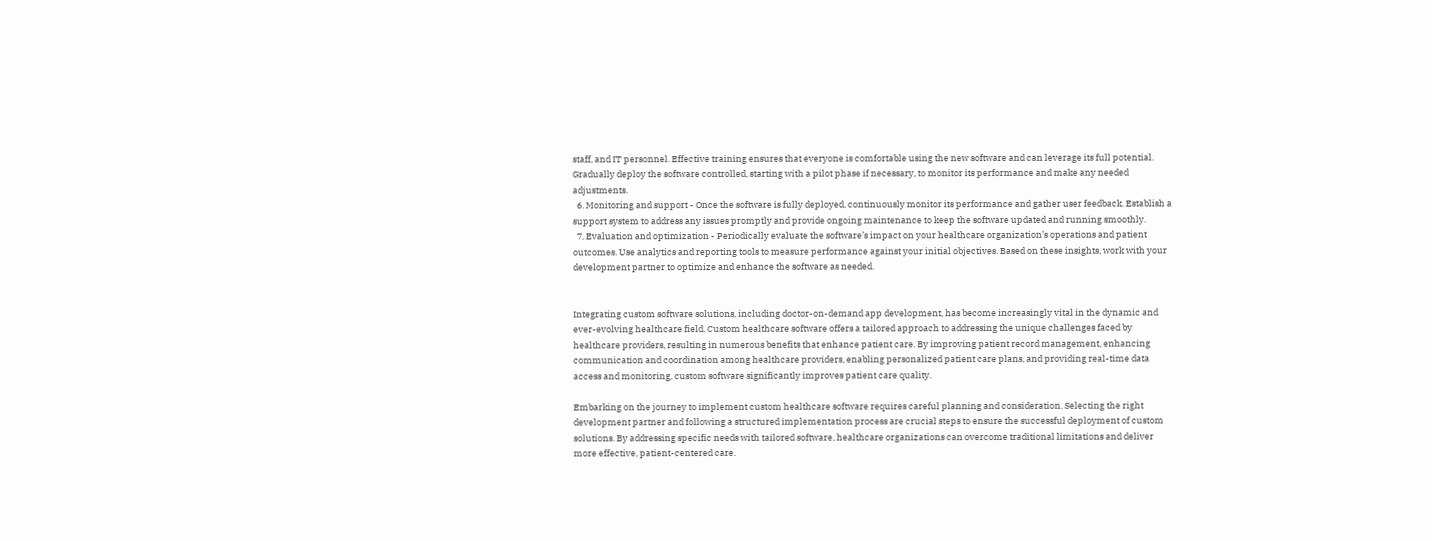staff, and IT personnel. Effective training ensures that everyone is comfortable using the new software and can leverage its full potential. Gradually deploy the software controlled, starting with a pilot phase if necessary, to monitor its performance and make any needed adjustments.
  6. Monitoring and support - Once the software is fully deployed, continuously monitor its performance and gather user feedback. Establish a support system to address any issues promptly and provide ongoing maintenance to keep the software updated and running smoothly.
  7. Evaluation and optimization - Periodically evaluate the software’s impact on your healthcare organization’s operations and patient outcomes. Use analytics and reporting tools to measure performance against your initial objectives. Based on these insights, work with your development partner to optimize and enhance the software as needed.


Integrating custom software solutions, including doctor-on-demand app development, has become increasingly vital in the dynamic and ever-evolving healthcare field. Custom healthcare software offers a tailored approach to addressing the unique challenges faced by healthcare providers, resulting in numerous benefits that enhance patient care. By improving patient record management, enhancing communication and coordination among healthcare providers, enabling personalized patient care plans, and providing real-time data access and monitoring, custom software significantly improves patient care quality.

Embarking on the journey to implement custom healthcare software requires careful planning and consideration. Selecting the right development partner and following a structured implementation process are crucial steps to ensure the successful deployment of custom solutions. By addressing specific needs with tailored software, healthcare organizations can overcome traditional limitations and deliver more effective, patient-centered care.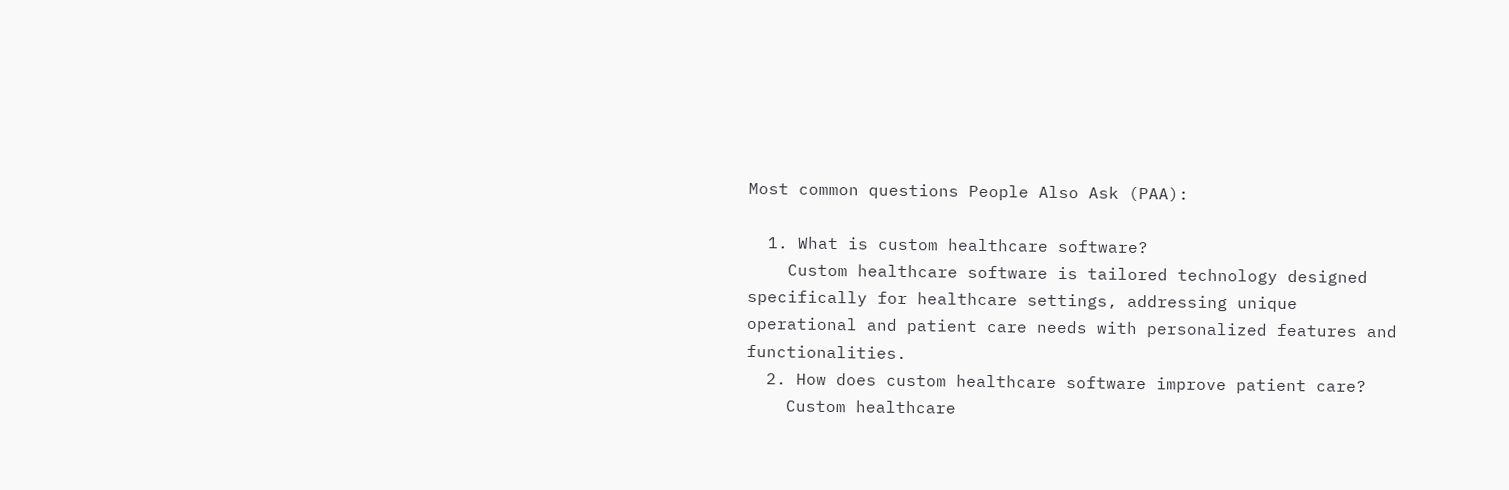Most common questions People Also Ask (PAA):

  1. What is custom healthcare software?
    Custom healthcare software is tailored technology designed specifically for healthcare settings, addressing unique operational and patient care needs with personalized features and functionalities.
  2. How does custom healthcare software improve patient care?
    Custom healthcare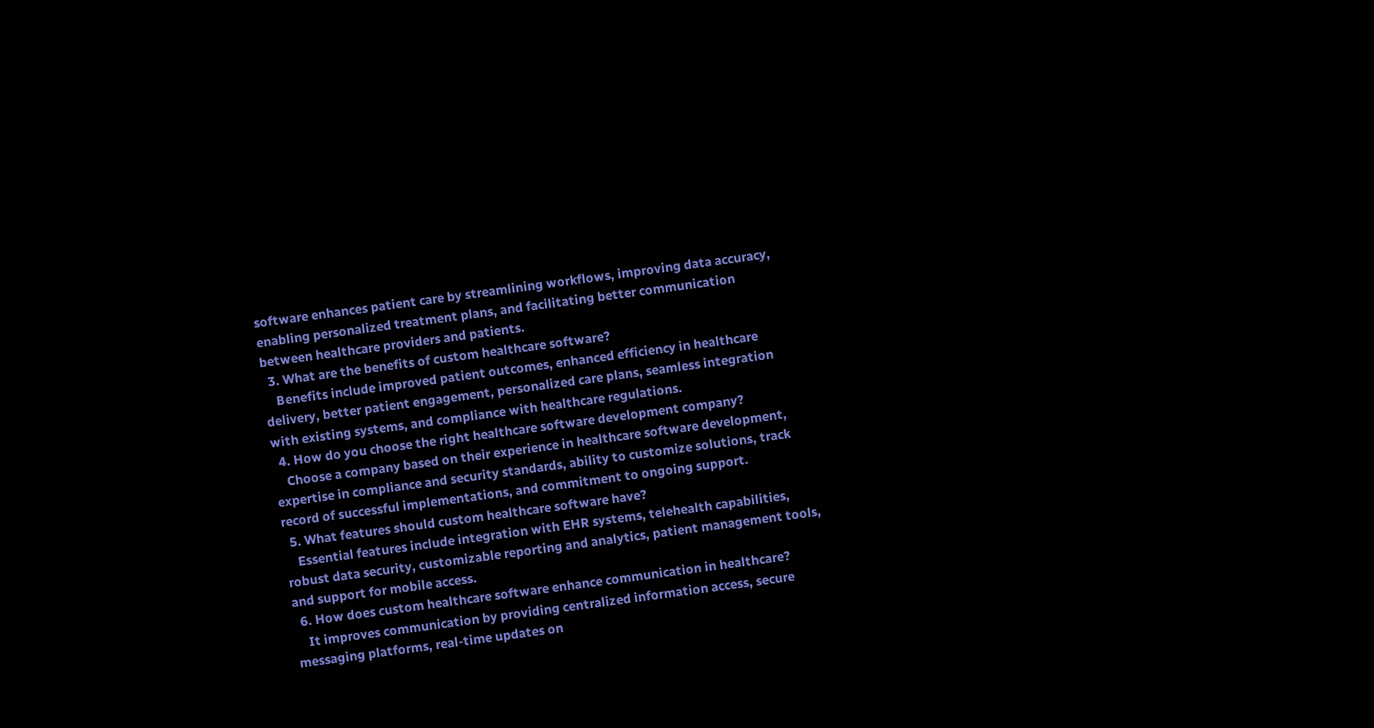software enhances patient care by streamlining workflows, improving data accuracy, enabling personalized treatment plans, and facilitating better communication between healthcare providers and patients.
  3. What are the benefits of custom healthcare software?
    Benefits include improved patient outcomes, enhanced efficiency in healthcare delivery, better patient engagement, personalized care plans, seamless integration with existing systems, and compliance with healthcare regulations.
  4. How do you choose the right healthcare software development company?
    Choose a company based on their experience in healthcare software development, expertise in compliance and security standards, ability to customize solutions, track record of successful implementations, and commitment to ongoing support.
  5. What features should custom healthcare software have?
    Essential features include integration with EHR systems, telehealth capabilities, robust data security, customizable reporting and analytics, patient management tools, and support for mobile access.
  6. How does custom healthcare software enhance communication in healthcare?
    It improves communication by providing centralized information access, secure messaging platforms, real-time updates on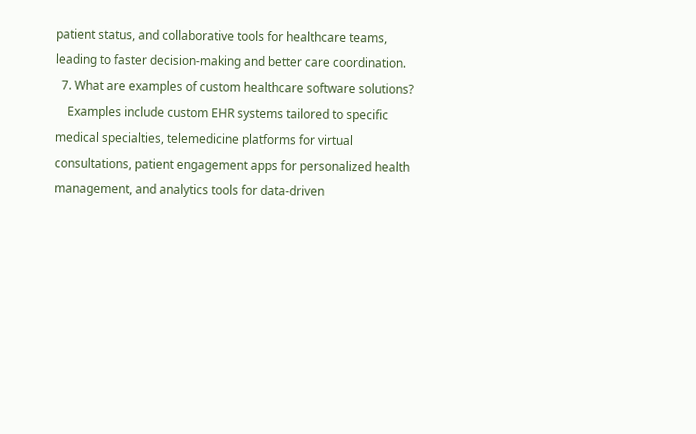patient status, and collaborative tools for healthcare teams, leading to faster decision-making and better care coordination.
  7. What are examples of custom healthcare software solutions?
    Examples include custom EHR systems tailored to specific medical specialties, telemedicine platforms for virtual consultations, patient engagement apps for personalized health management, and analytics tools for data-driven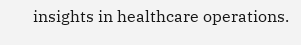insights in healthcare operations.